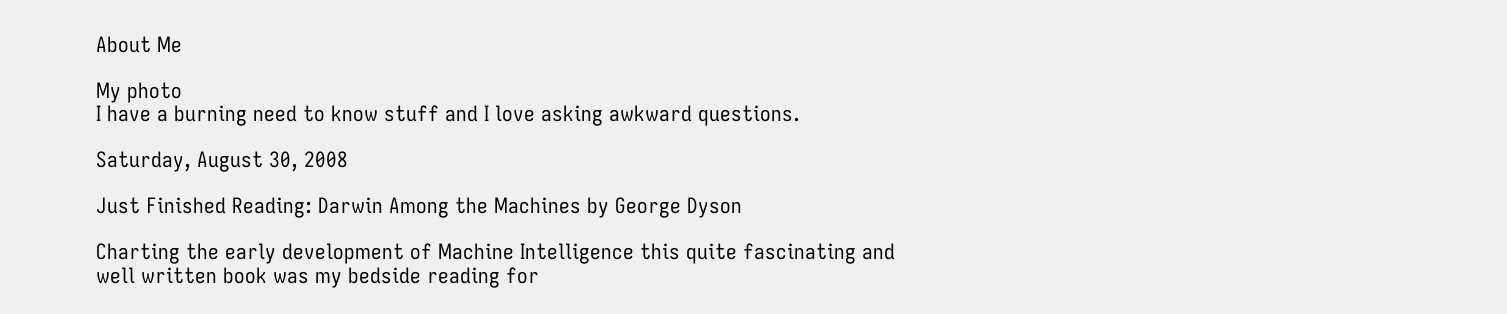About Me

My photo
I have a burning need to know stuff and I love asking awkward questions.

Saturday, August 30, 2008

Just Finished Reading: Darwin Among the Machines by George Dyson

Charting the early development of Machine Intelligence this quite fascinating and well written book was my bedside reading for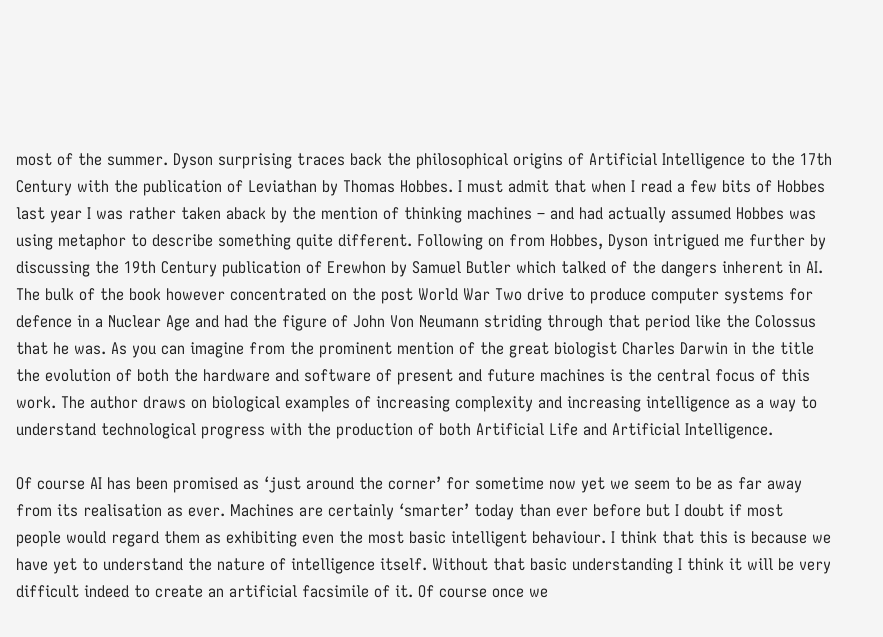most of the summer. Dyson surprising traces back the philosophical origins of Artificial Intelligence to the 17th Century with the publication of Leviathan by Thomas Hobbes. I must admit that when I read a few bits of Hobbes last year I was rather taken aback by the mention of thinking machines – and had actually assumed Hobbes was using metaphor to describe something quite different. Following on from Hobbes, Dyson intrigued me further by discussing the 19th Century publication of Erewhon by Samuel Butler which talked of the dangers inherent in AI. The bulk of the book however concentrated on the post World War Two drive to produce computer systems for defence in a Nuclear Age and had the figure of John Von Neumann striding through that period like the Colossus that he was. As you can imagine from the prominent mention of the great biologist Charles Darwin in the title the evolution of both the hardware and software of present and future machines is the central focus of this work. The author draws on biological examples of increasing complexity and increasing intelligence as a way to understand technological progress with the production of both Artificial Life and Artificial Intelligence.

Of course AI has been promised as ‘just around the corner’ for sometime now yet we seem to be as far away from its realisation as ever. Machines are certainly ‘smarter’ today than ever before but I doubt if most people would regard them as exhibiting even the most basic intelligent behaviour. I think that this is because we have yet to understand the nature of intelligence itself. Without that basic understanding I think it will be very difficult indeed to create an artificial facsimile of it. Of course once we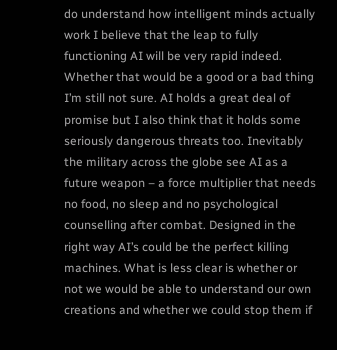do understand how intelligent minds actually work I believe that the leap to fully functioning AI will be very rapid indeed. Whether that would be a good or a bad thing I’m still not sure. AI holds a great deal of promise but I also think that it holds some seriously dangerous threats too. Inevitably the military across the globe see AI as a future weapon – a force multiplier that needs no food, no sleep and no psychological counselling after combat. Designed in the right way AI’s could be the perfect killing machines. What is less clear is whether or not we would be able to understand our own creations and whether we could stop them if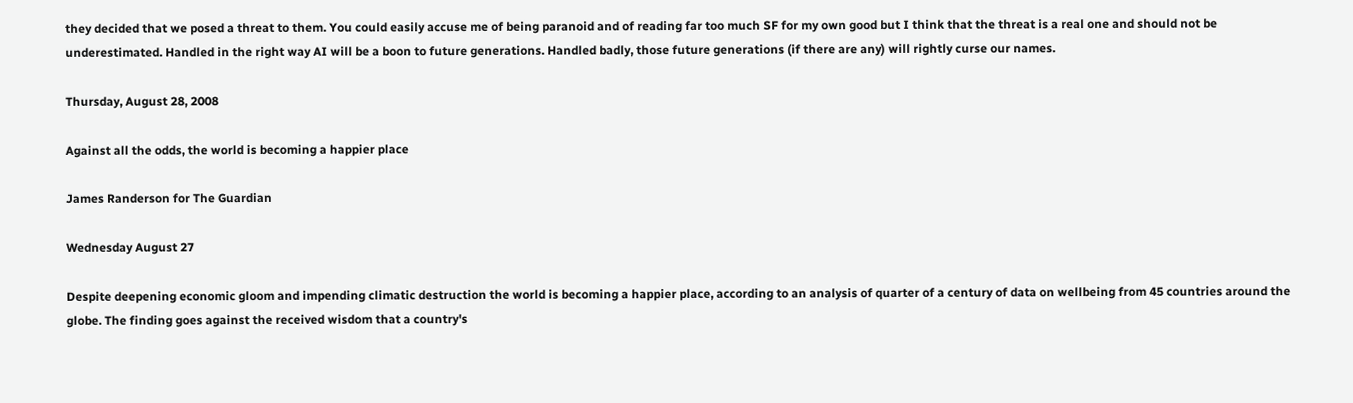they decided that we posed a threat to them. You could easily accuse me of being paranoid and of reading far too much SF for my own good but I think that the threat is a real one and should not be underestimated. Handled in the right way AI will be a boon to future generations. Handled badly, those future generations (if there are any) will rightly curse our names.

Thursday, August 28, 2008

Against all the odds, the world is becoming a happier place

James Randerson for The Guardian

Wednesday August 27

Despite deepening economic gloom and impending climatic destruction the world is becoming a happier place, according to an analysis of quarter of a century of data on wellbeing from 45 countries around the globe. The finding goes against the received wisdom that a country's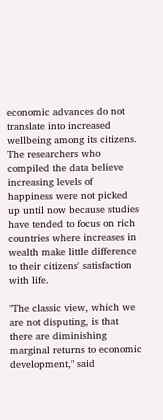economic advances do not translate into increased wellbeing among its citizens. The researchers who compiled the data believe increasing levels of happiness were not picked up until now because studies have tended to focus on rich countries where increases in wealth make little difference to their citizens' satisfaction with life.

"The classic view, which we are not disputing, is that there are diminishing marginal returns to economic development," said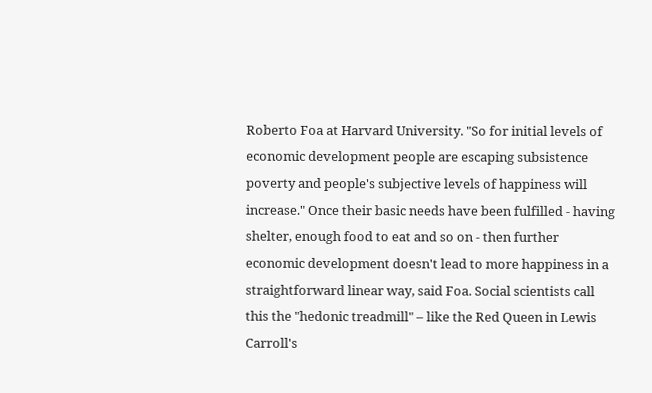Roberto Foa at Harvard University. "So for initial levels of economic development people are escaping subsistence poverty and people's subjective levels of happiness will increase." Once their basic needs have been fulfilled - having shelter, enough food to eat and so on - then further economic development doesn't lead to more happiness in a straightforward linear way, said Foa. Social scientists call this the "hedonic treadmill" – like the Red Queen in Lewis Carroll's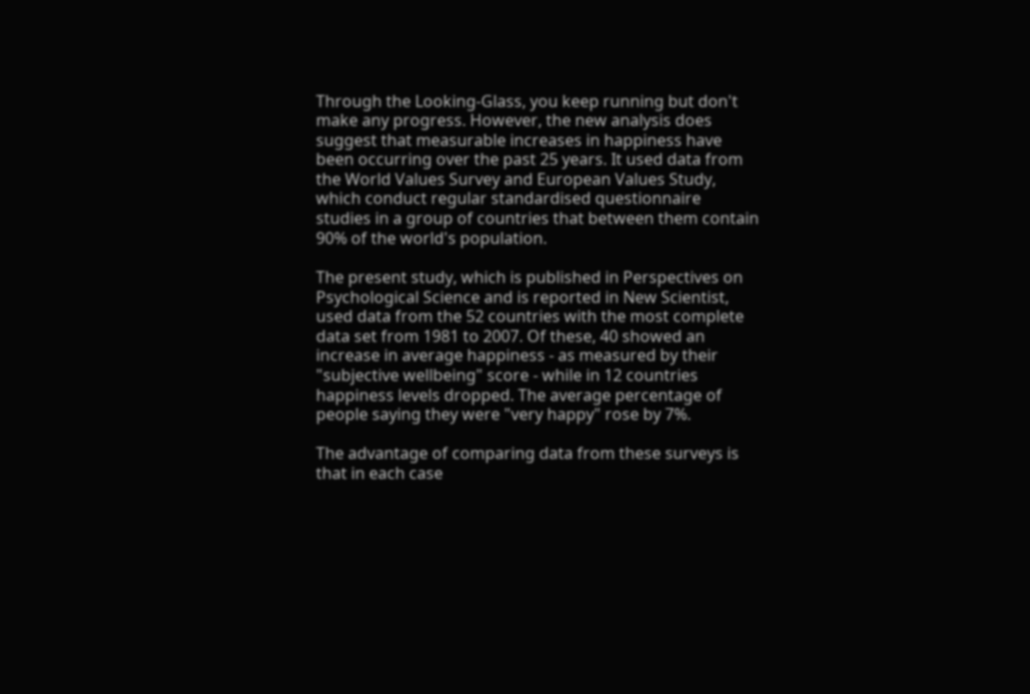Through the Looking-Glass, you keep running but don't make any progress. However, the new analysis does suggest that measurable increases in happiness have been occurring over the past 25 years. It used data from the World Values Survey and European Values Study, which conduct regular standardised questionnaire studies in a group of countries that between them contain 90% of the world's population.

The present study, which is published in Perspectives on Psychological Science and is reported in New Scientist, used data from the 52 countries with the most complete data set from 1981 to 2007. Of these, 40 showed an increase in average happiness - as measured by their "subjective wellbeing" score - while in 12 countries happiness levels dropped. The average percentage of people saying they were "very happy" rose by 7%.

The advantage of comparing data from these surveys is that in each case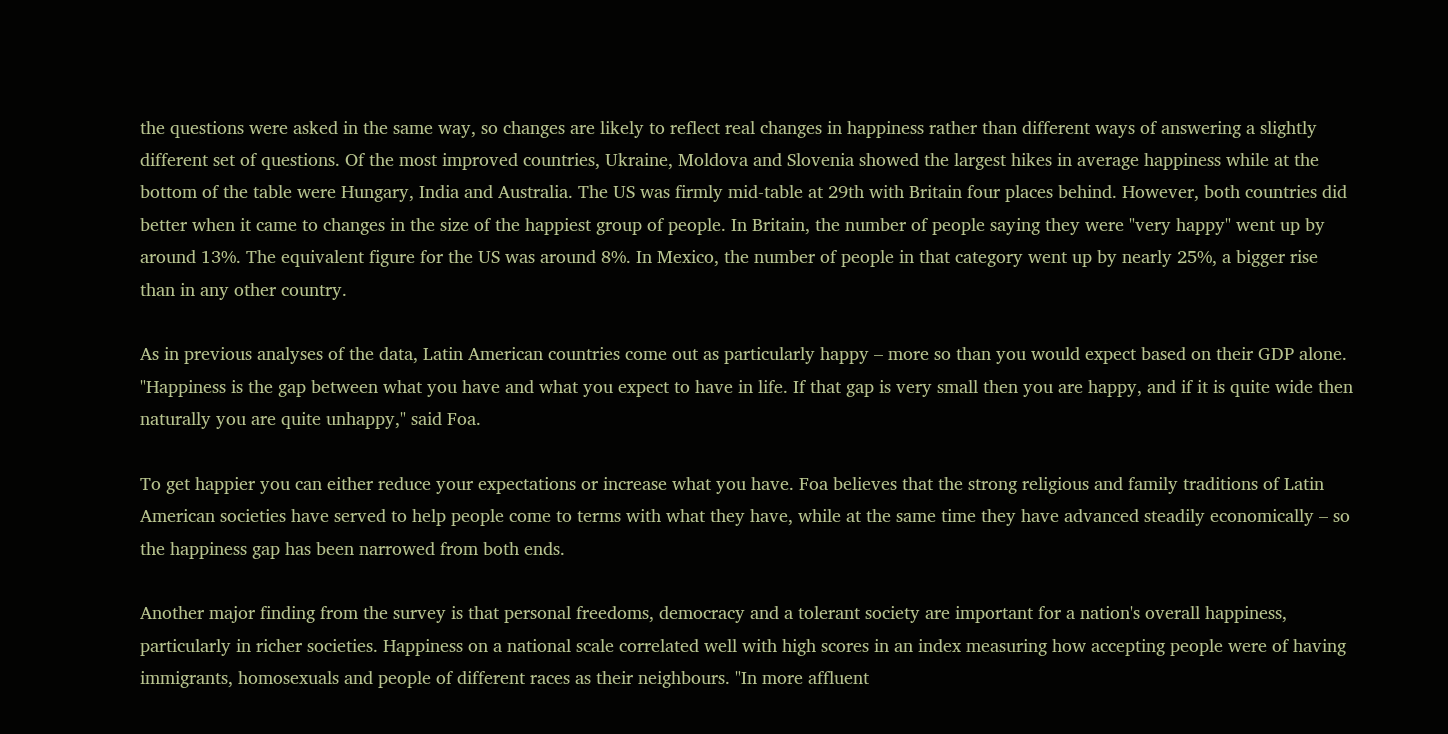the questions were asked in the same way, so changes are likely to reflect real changes in happiness rather than different ways of answering a slightly different set of questions. Of the most improved countries, Ukraine, Moldova and Slovenia showed the largest hikes in average happiness while at the bottom of the table were Hungary, India and Australia. The US was firmly mid-table at 29th with Britain four places behind. However, both countries did better when it came to changes in the size of the happiest group of people. In Britain, the number of people saying they were "very happy" went up by around 13%. The equivalent figure for the US was around 8%. In Mexico, the number of people in that category went up by nearly 25%, a bigger rise than in any other country.

As in previous analyses of the data, Latin American countries come out as particularly happy – more so than you would expect based on their GDP alone. "Happiness is the gap between what you have and what you expect to have in life. If that gap is very small then you are happy, and if it is quite wide then naturally you are quite unhappy," said Foa.

To get happier you can either reduce your expectations or increase what you have. Foa believes that the strong religious and family traditions of Latin American societies have served to help people come to terms with what they have, while at the same time they have advanced steadily economically – so the happiness gap has been narrowed from both ends.

Another major finding from the survey is that personal freedoms, democracy and a tolerant society are important for a nation's overall happiness, particularly in richer societies. Happiness on a national scale correlated well with high scores in an index measuring how accepting people were of having immigrants, homosexuals and people of different races as their neighbours. "In more affluent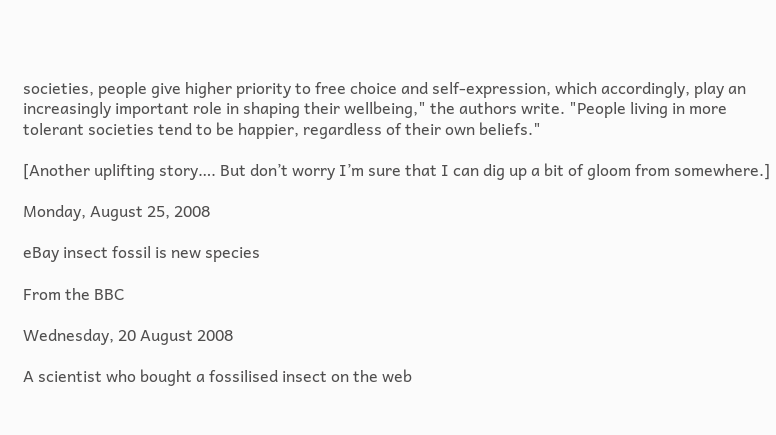societies, people give higher priority to free choice and self-expression, which accordingly, play an increasingly important role in shaping their wellbeing," the authors write. "People living in more tolerant societies tend to be happier, regardless of their own beliefs."

[Another uplifting story…. But don’t worry I’m sure that I can dig up a bit of gloom from somewhere.]

Monday, August 25, 2008

eBay insect fossil is new species

From the BBC

Wednesday, 20 August 2008

A scientist who bought a fossilised insect on the web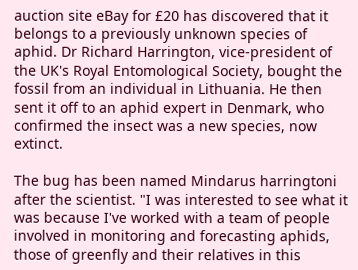auction site eBay for £20 has discovered that it belongs to a previously unknown species of aphid. Dr Richard Harrington, vice-president of the UK's Royal Entomological Society, bought the fossil from an individual in Lithuania. He then sent it off to an aphid expert in Denmark, who confirmed the insect was a new species, now extinct.

The bug has been named Mindarus harringtoni after the scientist. "I was interested to see what it was because I've worked with a team of people involved in monitoring and forecasting aphids, those of greenfly and their relatives in this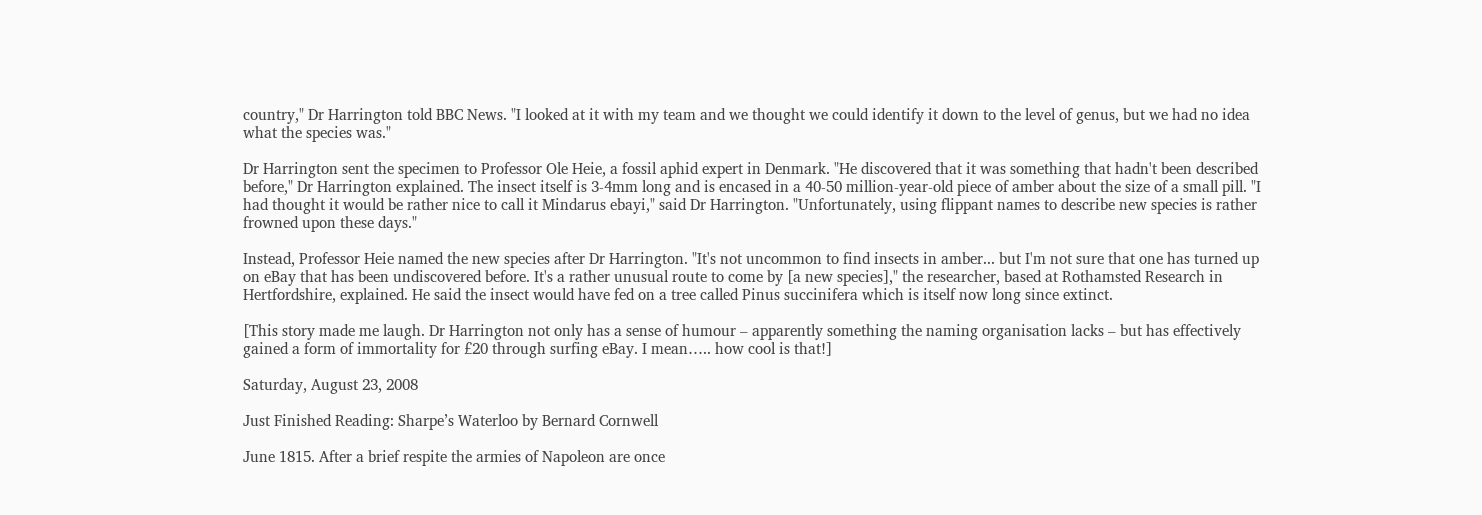country," Dr Harrington told BBC News. "I looked at it with my team and we thought we could identify it down to the level of genus, but we had no idea what the species was."

Dr Harrington sent the specimen to Professor Ole Heie, a fossil aphid expert in Denmark. "He discovered that it was something that hadn't been described before," Dr Harrington explained. The insect itself is 3-4mm long and is encased in a 40-50 million-year-old piece of amber about the size of a small pill. "I had thought it would be rather nice to call it Mindarus ebayi," said Dr Harrington. "Unfortunately, using flippant names to describe new species is rather frowned upon these days."

Instead, Professor Heie named the new species after Dr Harrington. "It's not uncommon to find insects in amber... but I'm not sure that one has turned up on eBay that has been undiscovered before. It's a rather unusual route to come by [a new species]," the researcher, based at Rothamsted Research in Hertfordshire, explained. He said the insect would have fed on a tree called Pinus succinifera which is itself now long since extinct.

[This story made me laugh. Dr Harrington not only has a sense of humour – apparently something the naming organisation lacks – but has effectively gained a form of immortality for £20 through surfing eBay. I mean….. how cool is that!]

Saturday, August 23, 2008

Just Finished Reading: Sharpe’s Waterloo by Bernard Cornwell

June 1815. After a brief respite the armies of Napoleon are once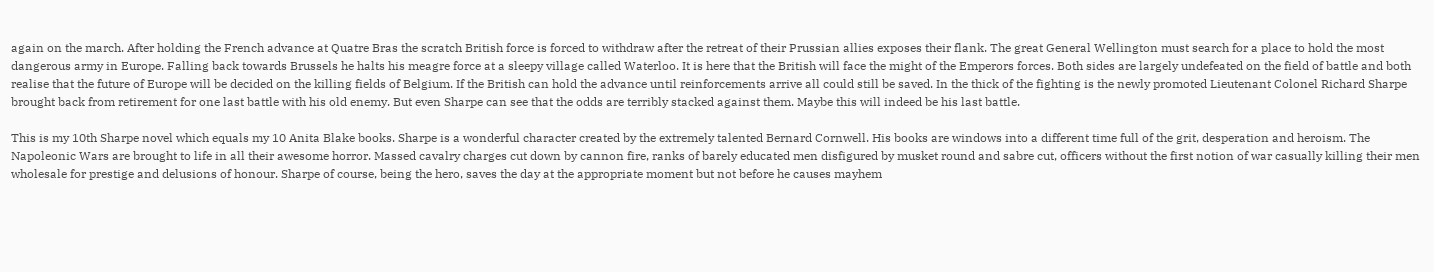again on the march. After holding the French advance at Quatre Bras the scratch British force is forced to withdraw after the retreat of their Prussian allies exposes their flank. The great General Wellington must search for a place to hold the most dangerous army in Europe. Falling back towards Brussels he halts his meagre force at a sleepy village called Waterloo. It is here that the British will face the might of the Emperors forces. Both sides are largely undefeated on the field of battle and both realise that the future of Europe will be decided on the killing fields of Belgium. If the British can hold the advance until reinforcements arrive all could still be saved. In the thick of the fighting is the newly promoted Lieutenant Colonel Richard Sharpe brought back from retirement for one last battle with his old enemy. But even Sharpe can see that the odds are terribly stacked against them. Maybe this will indeed be his last battle.

This is my 10th Sharpe novel which equals my 10 Anita Blake books. Sharpe is a wonderful character created by the extremely talented Bernard Cornwell. His books are windows into a different time full of the grit, desperation and heroism. The Napoleonic Wars are brought to life in all their awesome horror. Massed cavalry charges cut down by cannon fire, ranks of barely educated men disfigured by musket round and sabre cut, officers without the first notion of war casually killing their men wholesale for prestige and delusions of honour. Sharpe of course, being the hero, saves the day at the appropriate moment but not before he causes mayhem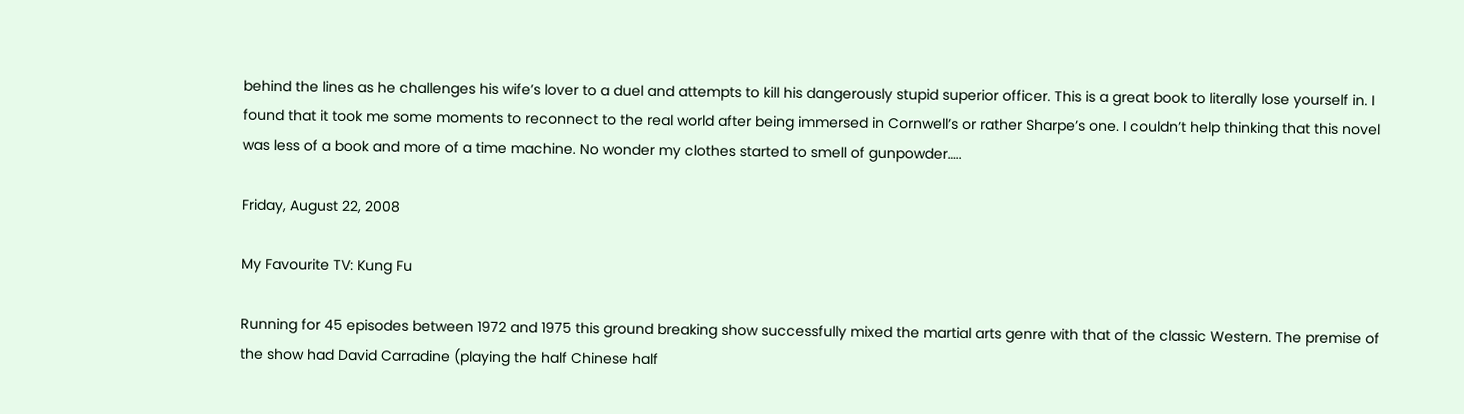behind the lines as he challenges his wife’s lover to a duel and attempts to kill his dangerously stupid superior officer. This is a great book to literally lose yourself in. I found that it took me some moments to reconnect to the real world after being immersed in Cornwell’s or rather Sharpe’s one. I couldn’t help thinking that this novel was less of a book and more of a time machine. No wonder my clothes started to smell of gunpowder…..

Friday, August 22, 2008

My Favourite TV: Kung Fu

Running for 45 episodes between 1972 and 1975 this ground breaking show successfully mixed the martial arts genre with that of the classic Western. The premise of the show had David Carradine (playing the half Chinese half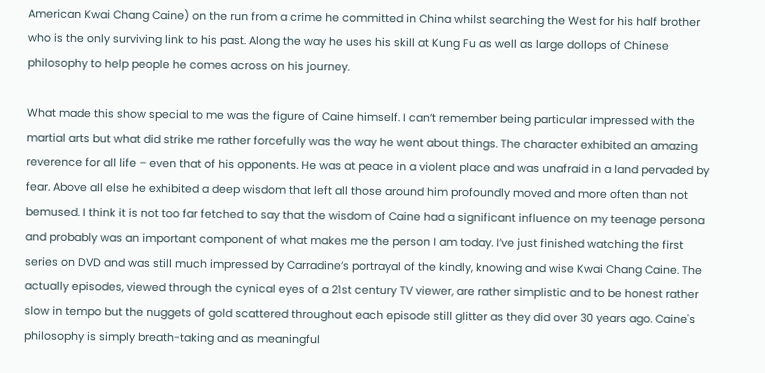American Kwai Chang Caine) on the run from a crime he committed in China whilst searching the West for his half brother who is the only surviving link to his past. Along the way he uses his skill at Kung Fu as well as large dollops of Chinese philosophy to help people he comes across on his journey.

What made this show special to me was the figure of Caine himself. I can’t remember being particular impressed with the martial arts but what did strike me rather forcefully was the way he went about things. The character exhibited an amazing reverence for all life – even that of his opponents. He was at peace in a violent place and was unafraid in a land pervaded by fear. Above all else he exhibited a deep wisdom that left all those around him profoundly moved and more often than not bemused. I think it is not too far fetched to say that the wisdom of Caine had a significant influence on my teenage persona and probably was an important component of what makes me the person I am today. I’ve just finished watching the first series on DVD and was still much impressed by Carradine’s portrayal of the kindly, knowing and wise Kwai Chang Caine. The actually episodes, viewed through the cynical eyes of a 21st century TV viewer, are rather simplistic and to be honest rather slow in tempo but the nuggets of gold scattered throughout each episode still glitter as they did over 30 years ago. Caine's philosophy is simply breath-taking and as meaningful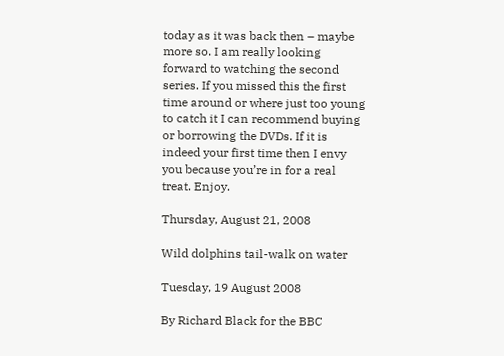today as it was back then – maybe more so. I am really looking forward to watching the second series. If you missed this the first time around or where just too young to catch it I can recommend buying or borrowing the DVDs. If it is indeed your first time then I envy you because you’re in for a real treat. Enjoy.

Thursday, August 21, 2008

Wild dolphins tail-walk on water

Tuesday, 19 August 2008

By Richard Black for the BBC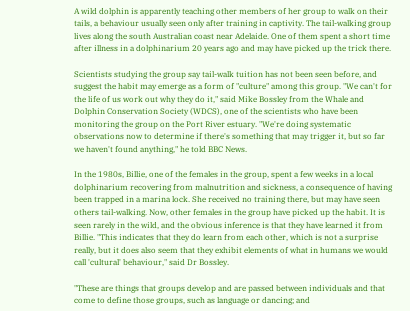A wild dolphin is apparently teaching other members of her group to walk on their tails, a behaviour usually seen only after training in captivity. The tail-walking group lives along the south Australian coast near Adelaide. One of them spent a short time after illness in a dolphinarium 20 years ago and may have picked up the trick there.

Scientists studying the group say tail-walk tuition has not been seen before, and suggest the habit may emerge as a form of "culture" among this group. "We can't for the life of us work out why they do it," said Mike Bossley from the Whale and Dolphin Conservation Society (WDCS), one of the scientists who have been monitoring the group on the Port River estuary. "We're doing systematic observations now to determine if there's something that may trigger it, but so far we haven't found anything," he told BBC News.

In the 1980s, Billie, one of the females in the group, spent a few weeks in a local dolphinarium recovering from malnutrition and sickness, a consequence of having been trapped in a marina lock. She received no training there, but may have seen others tail-walking. Now, other females in the group have picked up the habit. It is seen rarely in the wild, and the obvious inference is that they have learned it from Billie. "This indicates that they do learn from each other, which is not a surprise really, but it does also seem that they exhibit elements of what in humans we would call 'cultural' behaviour," said Dr Bossley.

"These are things that groups develop and are passed between individuals and that come to define those groups, such as language or dancing; and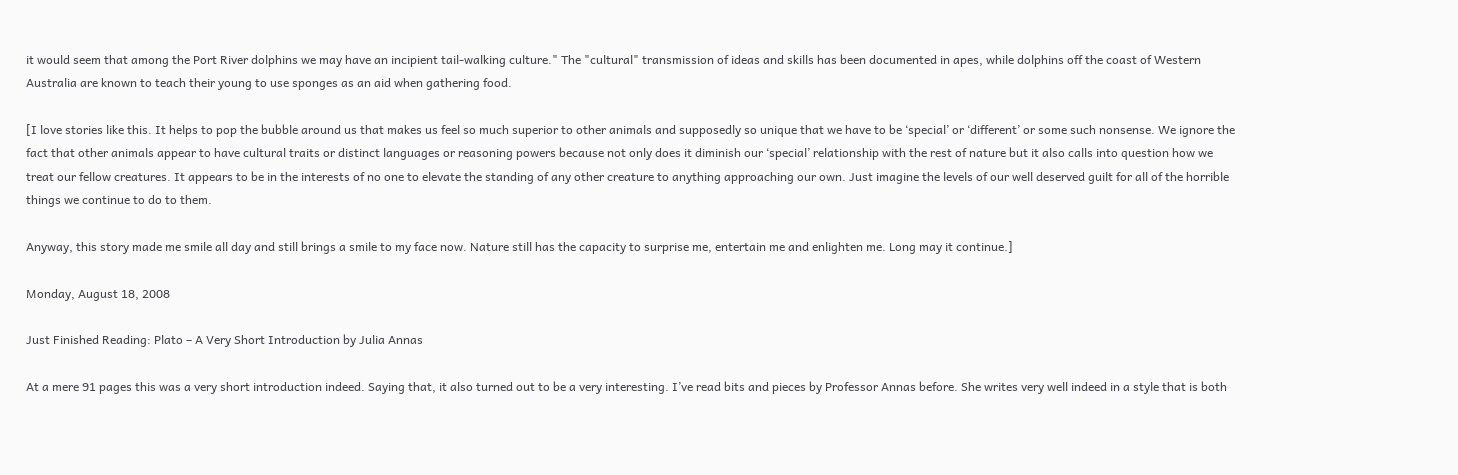it would seem that among the Port River dolphins we may have an incipient tail-walking culture." The "cultural" transmission of ideas and skills has been documented in apes, while dolphins off the coast of Western Australia are known to teach their young to use sponges as an aid when gathering food.

[I love stories like this. It helps to pop the bubble around us that makes us feel so much superior to other animals and supposedly so unique that we have to be ‘special’ or ‘different’ or some such nonsense. We ignore the fact that other animals appear to have cultural traits or distinct languages or reasoning powers because not only does it diminish our ‘special’ relationship with the rest of nature but it also calls into question how we treat our fellow creatures. It appears to be in the interests of no one to elevate the standing of any other creature to anything approaching our own. Just imagine the levels of our well deserved guilt for all of the horrible things we continue to do to them.

Anyway, this story made me smile all day and still brings a smile to my face now. Nature still has the capacity to surprise me, entertain me and enlighten me. Long may it continue.]

Monday, August 18, 2008

Just Finished Reading: Plato – A Very Short Introduction by Julia Annas

At a mere 91 pages this was a very short introduction indeed. Saying that, it also turned out to be a very interesting. I’ve read bits and pieces by Professor Annas before. She writes very well indeed in a style that is both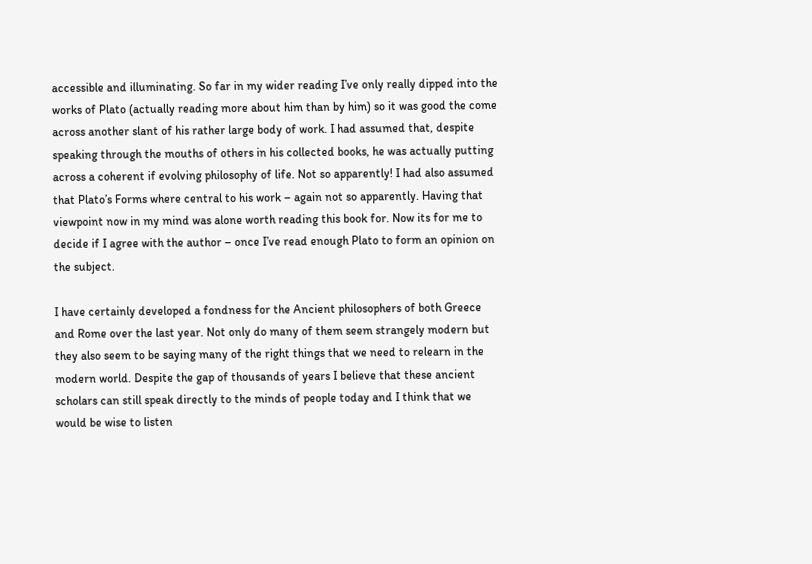accessible and illuminating. So far in my wider reading I’ve only really dipped into the works of Plato (actually reading more about him than by him) so it was good the come across another slant of his rather large body of work. I had assumed that, despite speaking through the mouths of others in his collected books, he was actually putting across a coherent if evolving philosophy of life. Not so apparently! I had also assumed that Plato’s Forms where central to his work – again not so apparently. Having that viewpoint now in my mind was alone worth reading this book for. Now its for me to decide if I agree with the author – once I’ve read enough Plato to form an opinion on the subject.

I have certainly developed a fondness for the Ancient philosophers of both Greece and Rome over the last year. Not only do many of them seem strangely modern but they also seem to be saying many of the right things that we need to relearn in the modern world. Despite the gap of thousands of years I believe that these ancient scholars can still speak directly to the minds of people today and I think that we would be wise to listen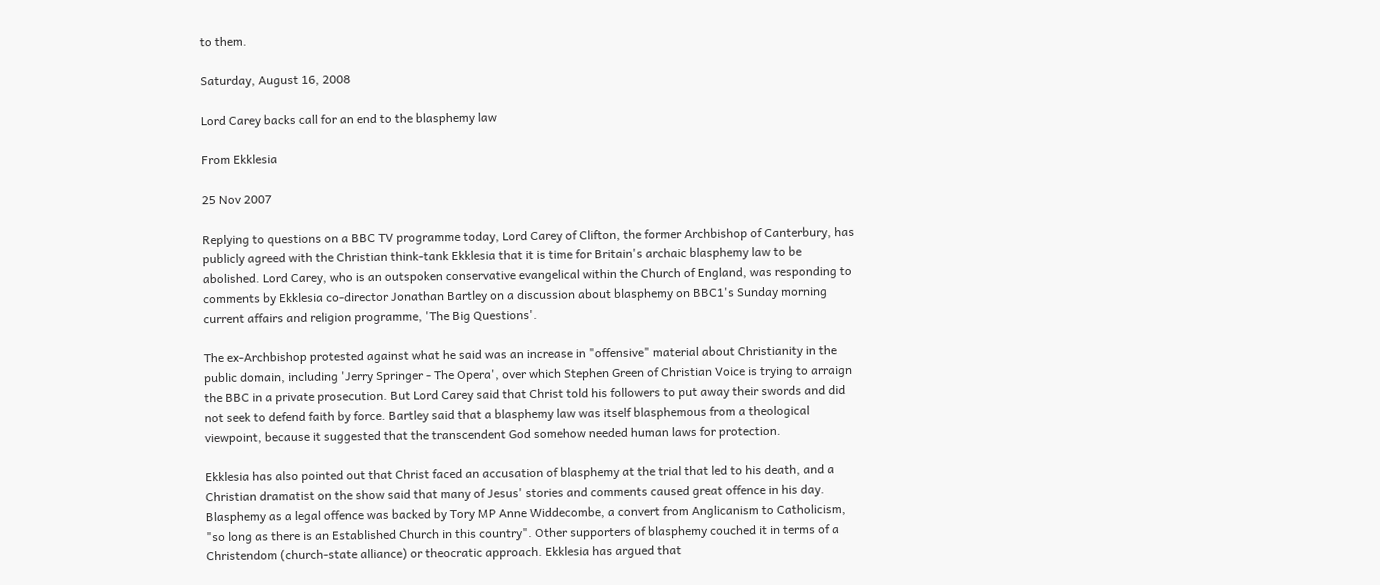to them.

Saturday, August 16, 2008

Lord Carey backs call for an end to the blasphemy law

From Ekklesia

25 Nov 2007

Replying to questions on a BBC TV programme today, Lord Carey of Clifton, the former Archbishop of Canterbury, has publicly agreed with the Christian think-tank Ekklesia that it is time for Britain's archaic blasphemy law to be abolished. Lord Carey, who is an outspoken conservative evangelical within the Church of England, was responding to comments by Ekklesia co-director Jonathan Bartley on a discussion about blasphemy on BBC1's Sunday morning current affairs and religion programme, 'The Big Questions'.

The ex-Archbishop protested against what he said was an increase in "offensive" material about Christianity in the public domain, including 'Jerry Springer - The Opera', over which Stephen Green of Christian Voice is trying to arraign the BBC in a private prosecution. But Lord Carey said that Christ told his followers to put away their swords and did not seek to defend faith by force. Bartley said that a blasphemy law was itself blasphemous from a theological viewpoint, because it suggested that the transcendent God somehow needed human laws for protection.

Ekklesia has also pointed out that Christ faced an accusation of blasphemy at the trial that led to his death, and a Christian dramatist on the show said that many of Jesus' stories and comments caused great offence in his day. Blasphemy as a legal offence was backed by Tory MP Anne Widdecombe, a convert from Anglicanism to Catholicism, "so long as there is an Established Church in this country". Other supporters of blasphemy couched it in terms of a Christendom (church-state alliance) or theocratic approach. Ekklesia has argued that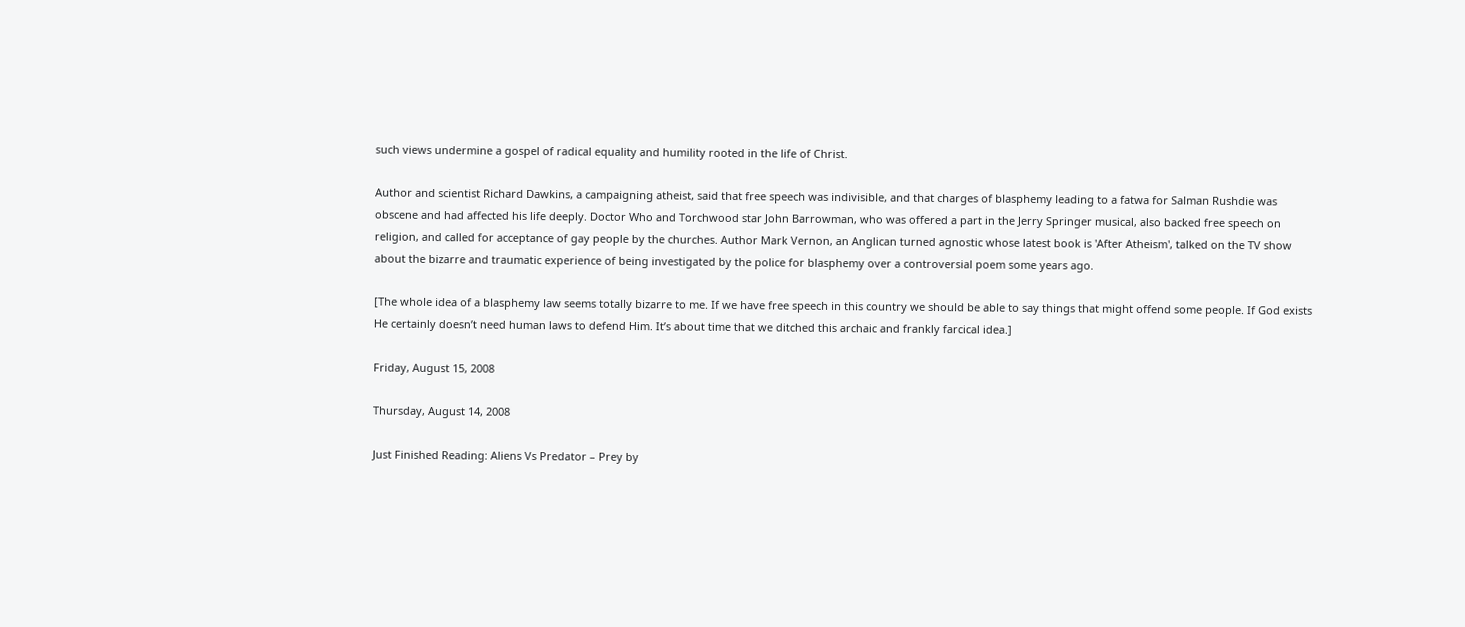such views undermine a gospel of radical equality and humility rooted in the life of Christ.

Author and scientist Richard Dawkins, a campaigning atheist, said that free speech was indivisible, and that charges of blasphemy leading to a fatwa for Salman Rushdie was obscene and had affected his life deeply. Doctor Who and Torchwood star John Barrowman, who was offered a part in the Jerry Springer musical, also backed free speech on religion, and called for acceptance of gay people by the churches. Author Mark Vernon, an Anglican turned agnostic whose latest book is 'After Atheism', talked on the TV show about the bizarre and traumatic experience of being investigated by the police for blasphemy over a controversial poem some years ago.

[The whole idea of a blasphemy law seems totally bizarre to me. If we have free speech in this country we should be able to say things that might offend some people. If God exists He certainly doesn’t need human laws to defend Him. It’s about time that we ditched this archaic and frankly farcical idea.]

Friday, August 15, 2008

Thursday, August 14, 2008

Just Finished Reading: Aliens Vs Predator – Prey by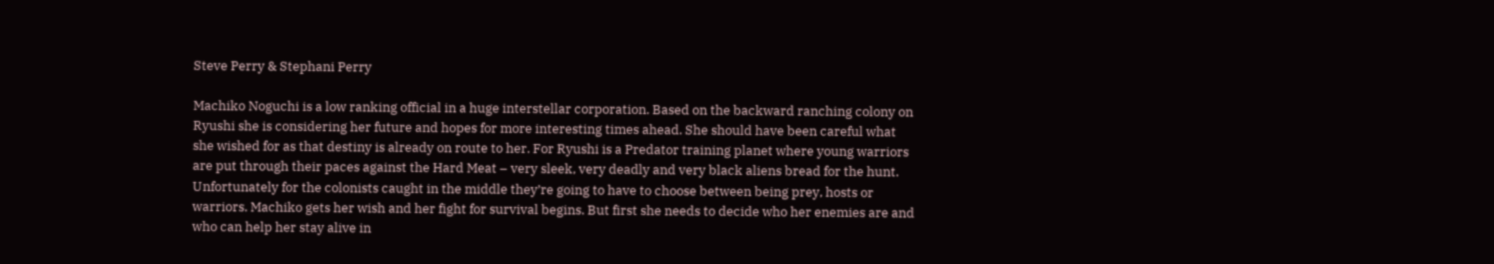Steve Perry & Stephani Perry

Machiko Noguchi is a low ranking official in a huge interstellar corporation. Based on the backward ranching colony on Ryushi she is considering her future and hopes for more interesting times ahead. She should have been careful what she wished for as that destiny is already on route to her. For Ryushi is a Predator training planet where young warriors are put through their paces against the Hard Meat – very sleek, very deadly and very black aliens bread for the hunt. Unfortunately for the colonists caught in the middle they’re going to have to choose between being prey, hosts or warriors. Machiko gets her wish and her fight for survival begins. But first she needs to decide who her enemies are and who can help her stay alive in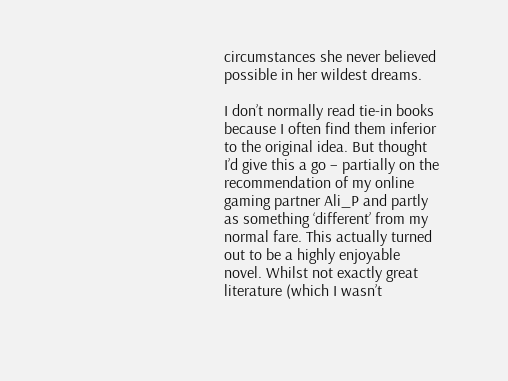circumstances she never believed possible in her wildest dreams.

I don’t normally read tie-in books because I often find them inferior to the original idea. But thought I’d give this a go – partially on the recommendation of my online gaming partner Ali_P and partly as something ‘different’ from my normal fare. This actually turned out to be a highly enjoyable novel. Whilst not exactly great literature (which I wasn’t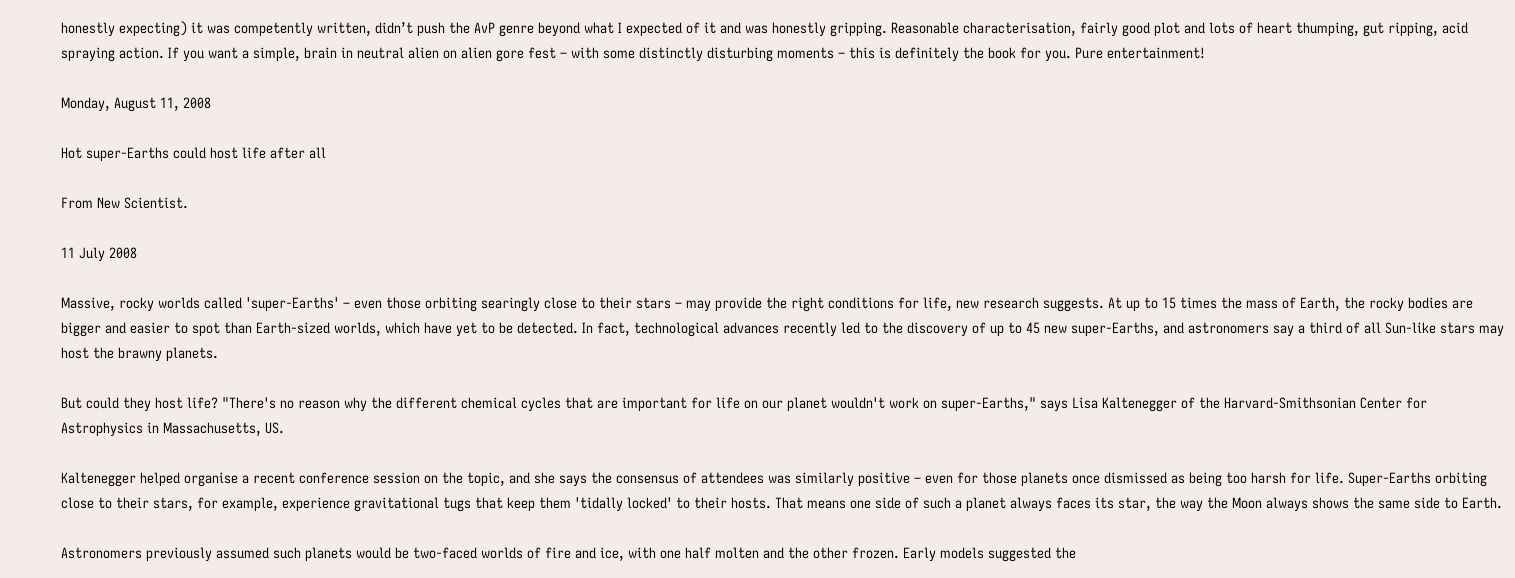honestly expecting) it was competently written, didn’t push the AvP genre beyond what I expected of it and was honestly gripping. Reasonable characterisation, fairly good plot and lots of heart thumping, gut ripping, acid spraying action. If you want a simple, brain in neutral alien on alien gore fest – with some distinctly disturbing moments – this is definitely the book for you. Pure entertainment!

Monday, August 11, 2008

Hot super-Earths could host life after all

From New Scientist.

11 July 2008

Massive, rocky worlds called 'super-Earths' – even those orbiting searingly close to their stars – may provide the right conditions for life, new research suggests. At up to 15 times the mass of Earth, the rocky bodies are bigger and easier to spot than Earth-sized worlds, which have yet to be detected. In fact, technological advances recently led to the discovery of up to 45 new super-Earths, and astronomers say a third of all Sun-like stars may host the brawny planets.

But could they host life? "There's no reason why the different chemical cycles that are important for life on our planet wouldn't work on super-Earths," says Lisa Kaltenegger of the Harvard-Smithsonian Center for Astrophysics in Massachusetts, US.

Kaltenegger helped organise a recent conference session on the topic, and she says the consensus of attendees was similarly positive – even for those planets once dismissed as being too harsh for life. Super-Earths orbiting close to their stars, for example, experience gravitational tugs that keep them 'tidally locked' to their hosts. That means one side of such a planet always faces its star, the way the Moon always shows the same side to Earth.

Astronomers previously assumed such planets would be two-faced worlds of fire and ice, with one half molten and the other frozen. Early models suggested the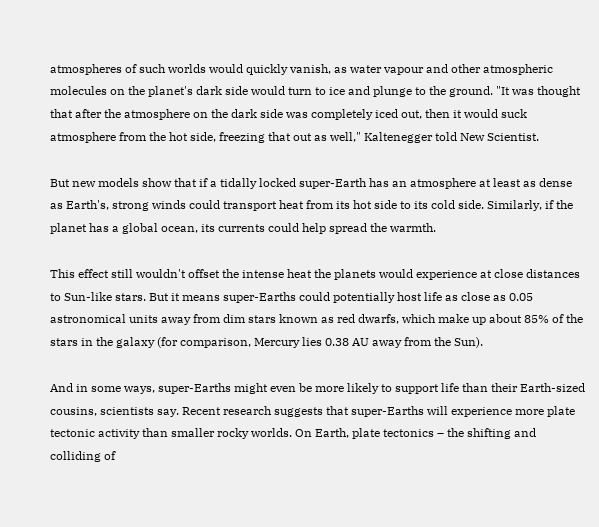atmospheres of such worlds would quickly vanish, as water vapour and other atmospheric molecules on the planet's dark side would turn to ice and plunge to the ground. "It was thought that after the atmosphere on the dark side was completely iced out, then it would suck atmosphere from the hot side, freezing that out as well," Kaltenegger told New Scientist.

But new models show that if a tidally locked super-Earth has an atmosphere at least as dense as Earth's, strong winds could transport heat from its hot side to its cold side. Similarly, if the planet has a global ocean, its currents could help spread the warmth.

This effect still wouldn't offset the intense heat the planets would experience at close distances to Sun-like stars. But it means super-Earths could potentially host life as close as 0.05 astronomical units away from dim stars known as red dwarfs, which make up about 85% of the stars in the galaxy (for comparison, Mercury lies 0.38 AU away from the Sun).

And in some ways, super-Earths might even be more likely to support life than their Earth-sized cousins, scientists say. Recent research suggests that super-Earths will experience more plate tectonic activity than smaller rocky worlds. On Earth, plate tectonics – the shifting and colliding of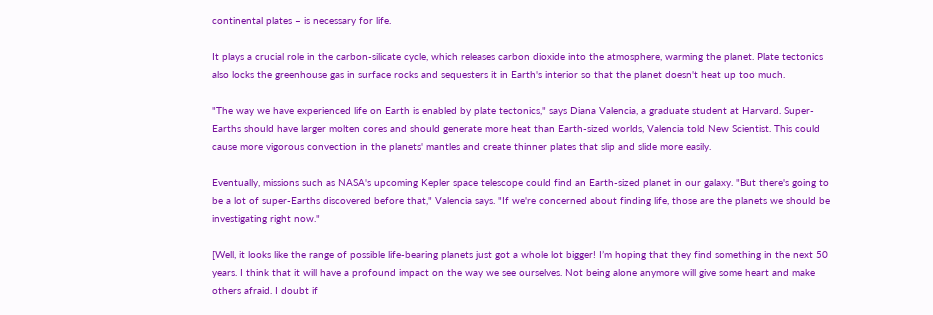continental plates – is necessary for life.

It plays a crucial role in the carbon-silicate cycle, which releases carbon dioxide into the atmosphere, warming the planet. Plate tectonics also locks the greenhouse gas in surface rocks and sequesters it in Earth's interior so that the planet doesn't heat up too much.

"The way we have experienced life on Earth is enabled by plate tectonics," says Diana Valencia, a graduate student at Harvard. Super-Earths should have larger molten cores and should generate more heat than Earth-sized worlds, Valencia told New Scientist. This could cause more vigorous convection in the planets' mantles and create thinner plates that slip and slide more easily.

Eventually, missions such as NASA's upcoming Kepler space telescope could find an Earth-sized planet in our galaxy. "But there's going to be a lot of super-Earths discovered before that," Valencia says. "If we're concerned about finding life, those are the planets we should be investigating right now."

[Well, it looks like the range of possible life-bearing planets just got a whole lot bigger! I’m hoping that they find something in the next 50 years. I think that it will have a profound impact on the way we see ourselves. Not being alone anymore will give some heart and make others afraid. I doubt if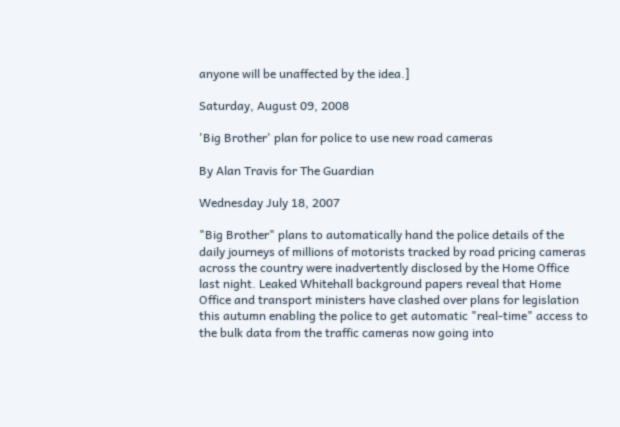anyone will be unaffected by the idea.]

Saturday, August 09, 2008

'Big Brother' plan for police to use new road cameras

By Alan Travis for The Guardian

Wednesday July 18, 2007

"Big Brother" plans to automatically hand the police details of the daily journeys of millions of motorists tracked by road pricing cameras across the country were inadvertently disclosed by the Home Office last night. Leaked Whitehall background papers reveal that Home Office and transport ministers have clashed over plans for legislation this autumn enabling the police to get automatic "real-time" access to the bulk data from the traffic cameras now going into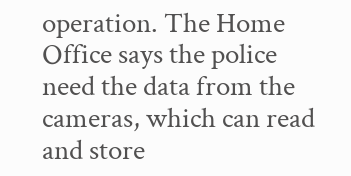operation. The Home Office says the police need the data from the cameras, which can read and store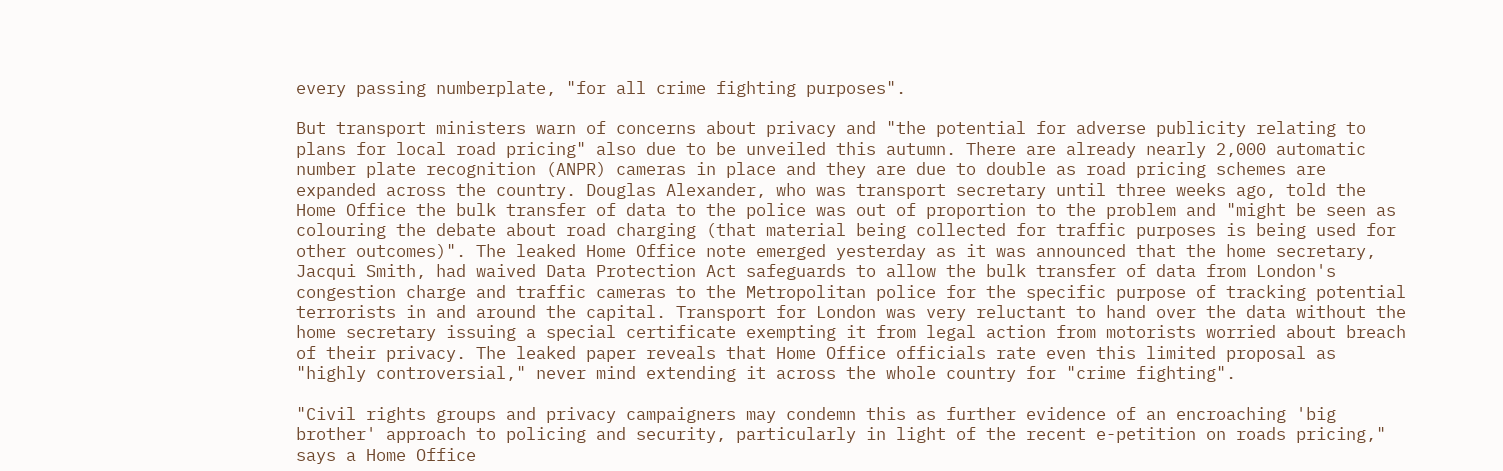every passing numberplate, "for all crime fighting purposes".

But transport ministers warn of concerns about privacy and "the potential for adverse publicity relating to plans for local road pricing" also due to be unveiled this autumn. There are already nearly 2,000 automatic number plate recognition (ANPR) cameras in place and they are due to double as road pricing schemes are expanded across the country. Douglas Alexander, who was transport secretary until three weeks ago, told the Home Office the bulk transfer of data to the police was out of proportion to the problem and "might be seen as colouring the debate about road charging (that material being collected for traffic purposes is being used for other outcomes)". The leaked Home Office note emerged yesterday as it was announced that the home secretary, Jacqui Smith, had waived Data Protection Act safeguards to allow the bulk transfer of data from London's congestion charge and traffic cameras to the Metropolitan police for the specific purpose of tracking potential terrorists in and around the capital. Transport for London was very reluctant to hand over the data without the home secretary issuing a special certificate exempting it from legal action from motorists worried about breach of their privacy. The leaked paper reveals that Home Office officials rate even this limited proposal as "highly controversial," never mind extending it across the whole country for "crime fighting".

"Civil rights groups and privacy campaigners may condemn this as further evidence of an encroaching 'big brother' approach to policing and security, particularly in light of the recent e-petition on roads pricing," says a Home Office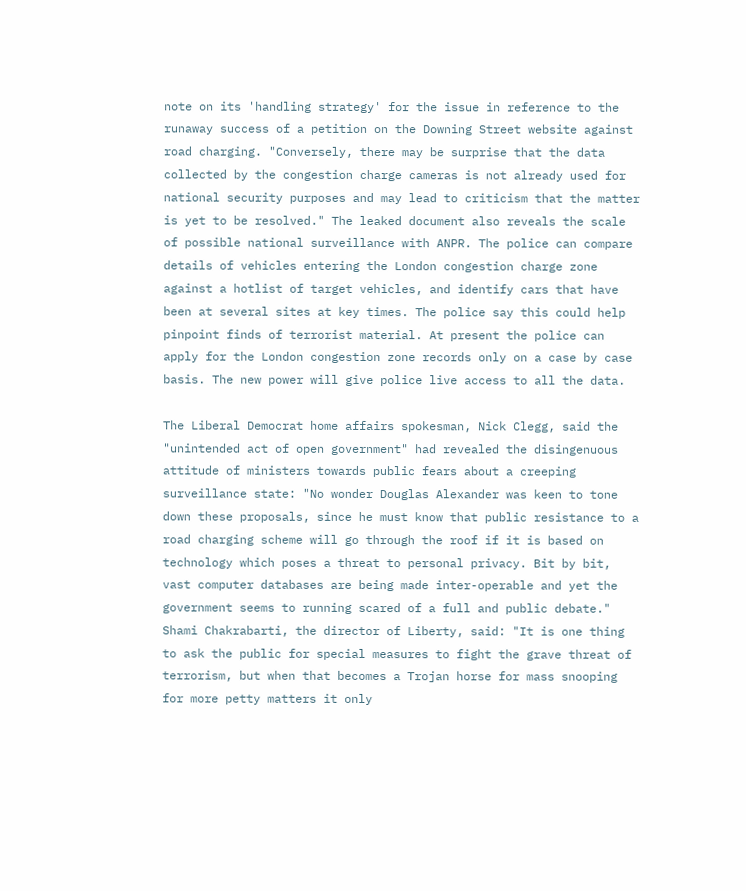note on its 'handling strategy' for the issue in reference to the runaway success of a petition on the Downing Street website against road charging. "Conversely, there may be surprise that the data collected by the congestion charge cameras is not already used for national security purposes and may lead to criticism that the matter is yet to be resolved." The leaked document also reveals the scale of possible national surveillance with ANPR. The police can compare details of vehicles entering the London congestion charge zone against a hotlist of target vehicles, and identify cars that have been at several sites at key times. The police say this could help pinpoint finds of terrorist material. At present the police can apply for the London congestion zone records only on a case by case basis. The new power will give police live access to all the data.

The Liberal Democrat home affairs spokesman, Nick Clegg, said the "unintended act of open government" had revealed the disingenuous attitude of ministers towards public fears about a creeping surveillance state: "No wonder Douglas Alexander was keen to tone down these proposals, since he must know that public resistance to a road charging scheme will go through the roof if it is based on technology which poses a threat to personal privacy. Bit by bit, vast computer databases are being made inter-operable and yet the government seems to running scared of a full and public debate." Shami Chakrabarti, the director of Liberty, said: "It is one thing to ask the public for special measures to fight the grave threat of terrorism, but when that becomes a Trojan horse for mass snooping for more petty matters it only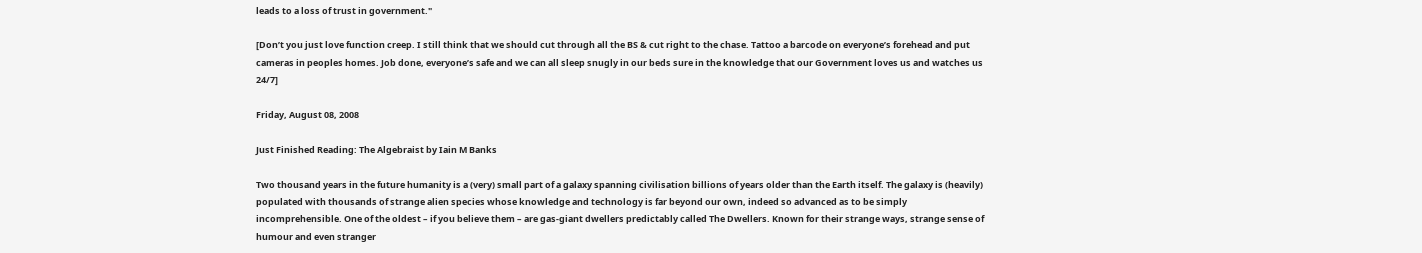leads to a loss of trust in government."

[Don’t you just love function creep. I still think that we should cut through all the BS & cut right to the chase. Tattoo a barcode on everyone’s forehead and put cameras in peoples homes. Job done, everyone’s safe and we can all sleep snugly in our beds sure in the knowledge that our Government loves us and watches us 24/7]

Friday, August 08, 2008

Just Finished Reading: The Algebraist by Iain M Banks

Two thousand years in the future humanity is a (very) small part of a galaxy spanning civilisation billions of years older than the Earth itself. The galaxy is (heavily) populated with thousands of strange alien species whose knowledge and technology is far beyond our own, indeed so advanced as to be simply incomprehensible. One of the oldest – if you believe them – are gas-giant dwellers predictably called The Dwellers. Known for their strange ways, strange sense of humour and even stranger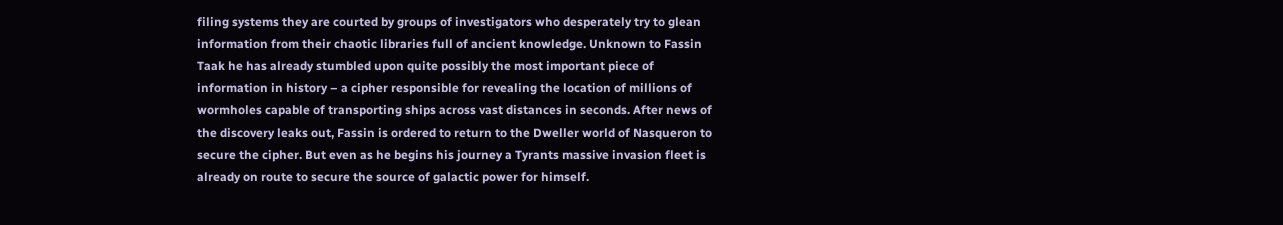filing systems they are courted by groups of investigators who desperately try to glean information from their chaotic libraries full of ancient knowledge. Unknown to Fassin Taak he has already stumbled upon quite possibly the most important piece of information in history – a cipher responsible for revealing the location of millions of wormholes capable of transporting ships across vast distances in seconds. After news of the discovery leaks out, Fassin is ordered to return to the Dweller world of Nasqueron to secure the cipher. But even as he begins his journey a Tyrants massive invasion fleet is already on route to secure the source of galactic power for himself.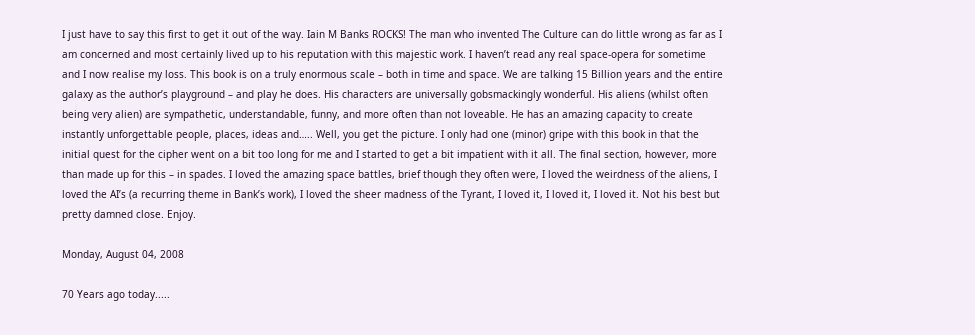I just have to say this first to get it out of the way. Iain M Banks ROCKS! The man who invented The Culture can do little wrong as far as I am concerned and most certainly lived up to his reputation with this majestic work. I haven’t read any real space-opera for sometime and I now realise my loss. This book is on a truly enormous scale – both in time and space. We are talking 15 Billion years and the entire galaxy as the author’s playground – and play he does. His characters are universally gobsmackingly wonderful. His aliens (whilst often being very alien) are sympathetic, understandable, funny, and more often than not loveable. He has an amazing capacity to create instantly unforgettable people, places, ideas and….. Well, you get the picture. I only had one (minor) gripe with this book in that the initial quest for the cipher went on a bit too long for me and I started to get a bit impatient with it all. The final section, however, more than made up for this – in spades. I loved the amazing space battles, brief though they often were, I loved the weirdness of the aliens, I loved the AI’s (a recurring theme in Bank’s work), I loved the sheer madness of the Tyrant, I loved it, I loved it, I loved it. Not his best but pretty damned close. Enjoy.

Monday, August 04, 2008

70 Years ago today.....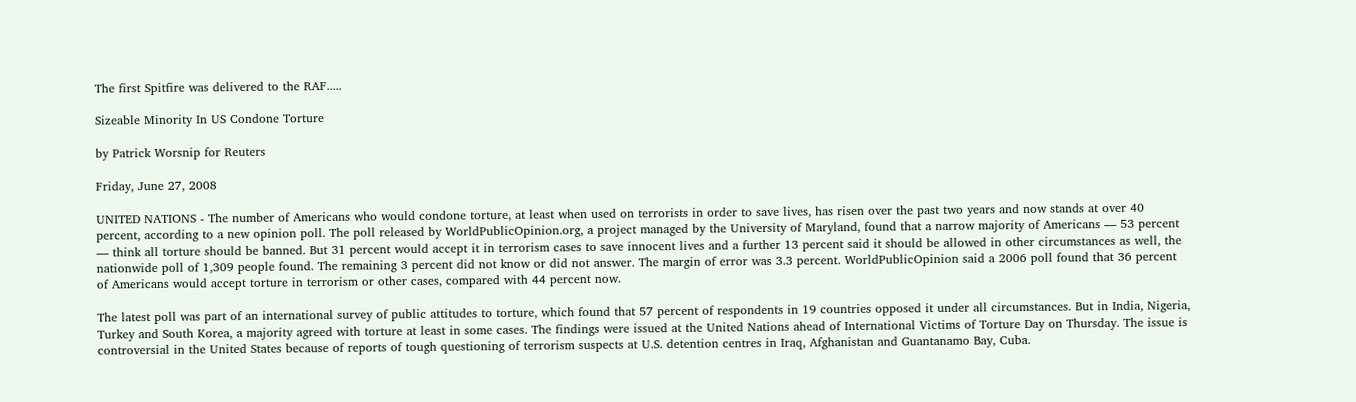The first Spitfire was delivered to the RAF.....

Sizeable Minority In US Condone Torture

by Patrick Worsnip for Reuters

Friday, June 27, 2008

UNITED NATIONS - The number of Americans who would condone torture, at least when used on terrorists in order to save lives, has risen over the past two years and now stands at over 40 percent, according to a new opinion poll. The poll released by WorldPublicOpinion.org, a project managed by the University of Maryland, found that a narrow majority of Americans — 53 percent — think all torture should be banned. But 31 percent would accept it in terrorism cases to save innocent lives and a further 13 percent said it should be allowed in other circumstances as well, the nationwide poll of 1,309 people found. The remaining 3 percent did not know or did not answer. The margin of error was 3.3 percent. WorldPublicOpinion said a 2006 poll found that 36 percent of Americans would accept torture in terrorism or other cases, compared with 44 percent now.

The latest poll was part of an international survey of public attitudes to torture, which found that 57 percent of respondents in 19 countries opposed it under all circumstances. But in India, Nigeria, Turkey and South Korea, a majority agreed with torture at least in some cases. The findings were issued at the United Nations ahead of International Victims of Torture Day on Thursday. The issue is controversial in the United States because of reports of tough questioning of terrorism suspects at U.S. detention centres in Iraq, Afghanistan and Guantanamo Bay, Cuba.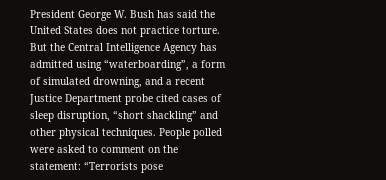President George W. Bush has said the United States does not practice torture. But the Central Intelligence Agency has admitted using “waterboarding”, a form of simulated drowning, and a recent Justice Department probe cited cases of sleep disruption, “short shackling” and other physical techniques. People polled were asked to comment on the statement: “Terrorists pose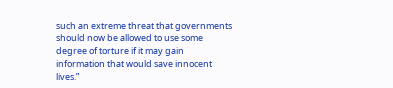such an extreme threat that governments should now be allowed to use some degree of torture if it may gain information that would save innocent lives.”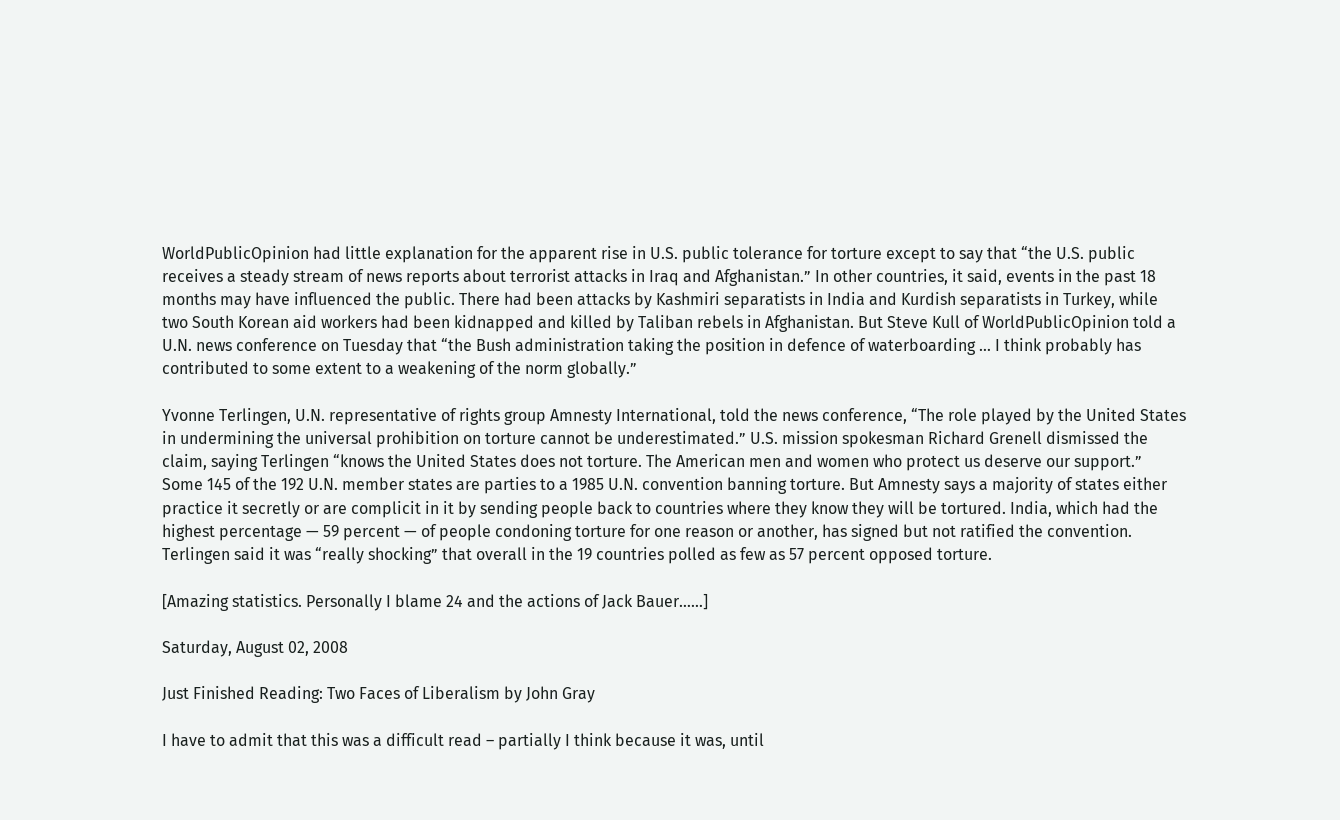WorldPublicOpinion had little explanation for the apparent rise in U.S. public tolerance for torture except to say that “the U.S. public receives a steady stream of news reports about terrorist attacks in Iraq and Afghanistan.” In other countries, it said, events in the past 18 months may have influenced the public. There had been attacks by Kashmiri separatists in India and Kurdish separatists in Turkey, while two South Korean aid workers had been kidnapped and killed by Taliban rebels in Afghanistan. But Steve Kull of WorldPublicOpinion told a U.N. news conference on Tuesday that “the Bush administration taking the position in defence of waterboarding … I think probably has contributed to some extent to a weakening of the norm globally.”

Yvonne Terlingen, U.N. representative of rights group Amnesty International, told the news conference, “The role played by the United States in undermining the universal prohibition on torture cannot be underestimated.” U.S. mission spokesman Richard Grenell dismissed the claim, saying Terlingen “knows the United States does not torture. The American men and women who protect us deserve our support.” Some 145 of the 192 U.N. member states are parties to a 1985 U.N. convention banning torture. But Amnesty says a majority of states either practice it secretly or are complicit in it by sending people back to countries where they know they will be tortured. India, which had the highest percentage — 59 percent — of people condoning torture for one reason or another, has signed but not ratified the convention. Terlingen said it was “really shocking” that overall in the 19 countries polled as few as 57 percent opposed torture.

[Amazing statistics. Personally I blame 24 and the actions of Jack Bauer……]

Saturday, August 02, 2008

Just Finished Reading: Two Faces of Liberalism by John Gray

I have to admit that this was a difficult read – partially I think because it was, until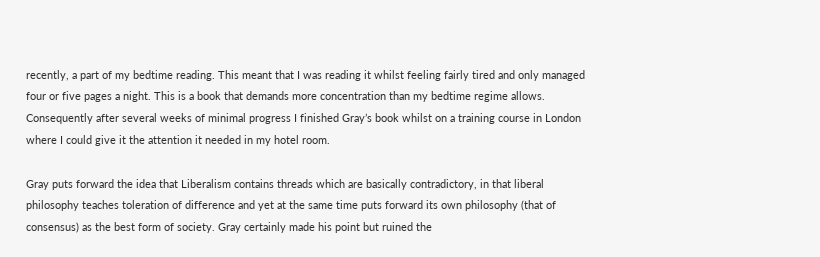recently, a part of my bedtime reading. This meant that I was reading it whilst feeling fairly tired and only managed four or five pages a night. This is a book that demands more concentration than my bedtime regime allows. Consequently after several weeks of minimal progress I finished Gray’s book whilst on a training course in London where I could give it the attention it needed in my hotel room.

Gray puts forward the idea that Liberalism contains threads which are basically contradictory, in that liberal philosophy teaches toleration of difference and yet at the same time puts forward its own philosophy (that of consensus) as the best form of society. Gray certainly made his point but ruined the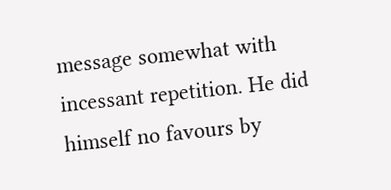message somewhat with incessant repetition. He did himself no favours by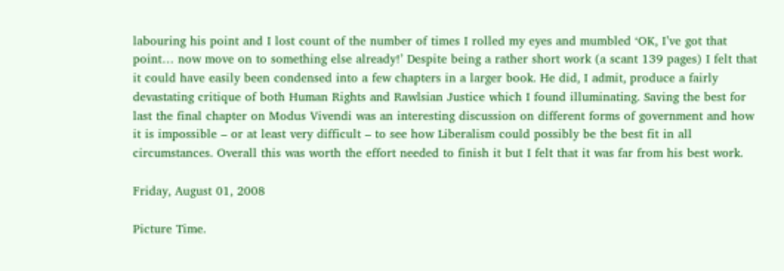labouring his point and I lost count of the number of times I rolled my eyes and mumbled ‘OK, I’ve got that point… now move on to something else already!’ Despite being a rather short work (a scant 139 pages) I felt that it could have easily been condensed into a few chapters in a larger book. He did, I admit, produce a fairly devastating critique of both Human Rights and Rawlsian Justice which I found illuminating. Saving the best for last the final chapter on Modus Vivendi was an interesting discussion on different forms of government and how it is impossible – or at least very difficult – to see how Liberalism could possibly be the best fit in all circumstances. Overall this was worth the effort needed to finish it but I felt that it was far from his best work.

Friday, August 01, 2008

Picture Time.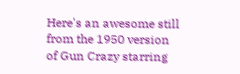Here's an awesome still from the 1950 version of Gun Crazy starring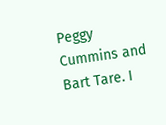Peggy Cummins and Bart Tare. I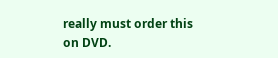really must order this on DVD.